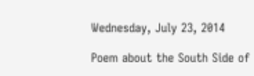Wednesday, July 23, 2014

Poem about the South Side of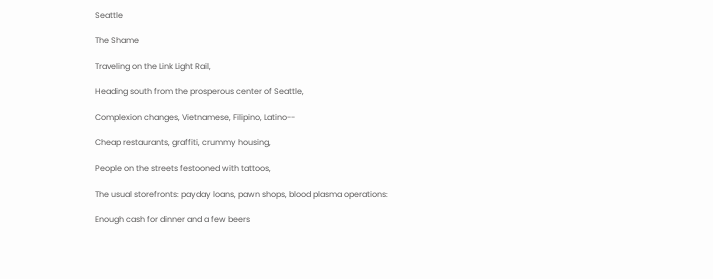Seattle

The Shame

Traveling on the Link Light Rail,

Heading south from the prosperous center of Seattle,

Complexion changes, Vietnamese, Filipino, Latino--

Cheap restaurants, graffiti, crummy housing,

People on the streets festooned with tattoos,

The usual storefronts: payday loans, pawn shops, blood plasma operations:

Enough cash for dinner and a few beers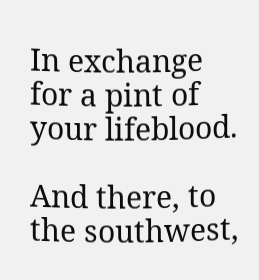In exchange for a pint of your lifeblood.

And there, to the southwest,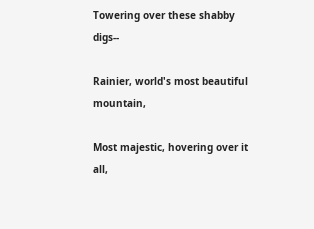Towering over these shabby digs--

Rainier, world's most beautiful mountain,

Most majestic, hovering over it all,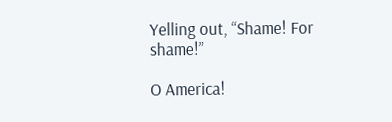Yelling out, “Shame! For shame!”

O America!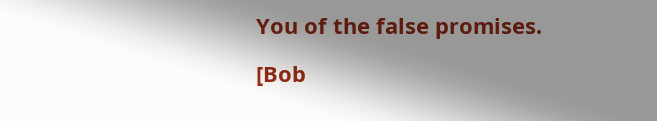You of the false promises.

[Bob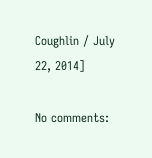Coughlin / July 22, 2014]

No comments: